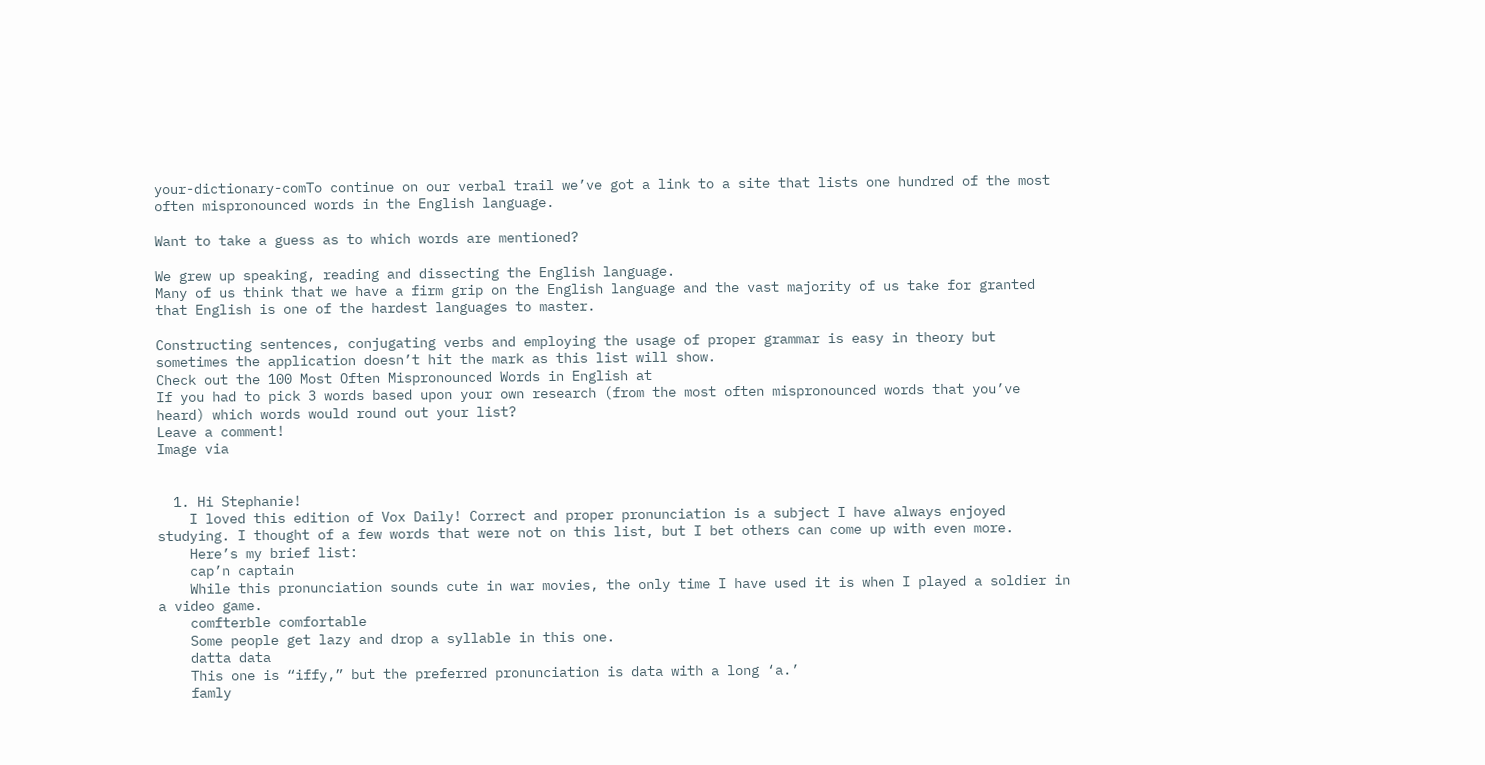your-dictionary-comTo continue on our verbal trail we’ve got a link to a site that lists one hundred of the most often mispronounced words in the English language.

Want to take a guess as to which words are mentioned?

We grew up speaking, reading and dissecting the English language.
Many of us think that we have a firm grip on the English language and the vast majority of us take for granted that English is one of the hardest languages to master.

Constructing sentences, conjugating verbs and employing the usage of proper grammar is easy in theory but sometimes the application doesn’t hit the mark as this list will show.
Check out the 100 Most Often Mispronounced Words in English at
If you had to pick 3 words based upon your own research (from the most often mispronounced words that you’ve heard) which words would round out your list?
Leave a comment!
Image via


  1. Hi Stephanie!
    I loved this edition of Vox Daily! Correct and proper pronunciation is a subject I have always enjoyed studying. I thought of a few words that were not on this list, but I bet others can come up with even more.
    Here’s my brief list:
    cap’n captain
    While this pronunciation sounds cute in war movies, the only time I have used it is when I played a soldier in a video game.
    comfterble comfortable
    Some people get lazy and drop a syllable in this one.
    datta data
    This one is “iffy,” but the preferred pronunciation is data with a long ‘a.’
    famly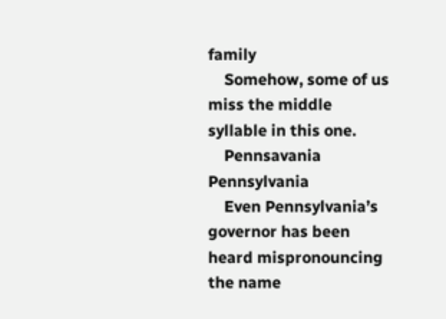family
    Somehow, some of us miss the middle syllable in this one.
    Pennsavania Pennsylvania
    Even Pennsylvania’s governor has been heard mispronouncing the name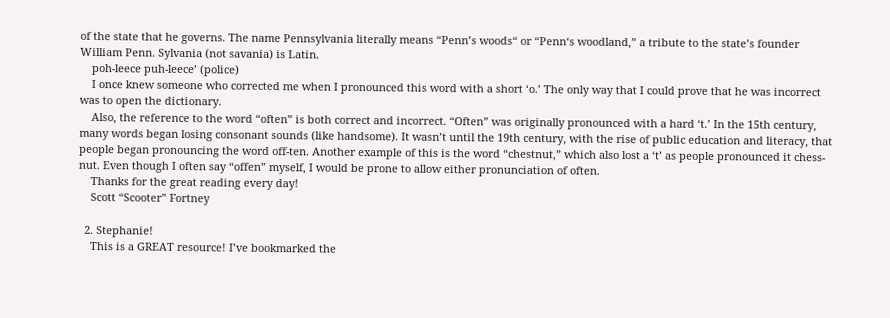of the state that he governs. The name Pennsylvania literally means “Penn’s woods“ or “Penn‘s woodland,” a tribute to the state’s founder William Penn. Sylvania (not savania) is Latin.
    poh-leece puh-leece’ (police)
    I once knew someone who corrected me when I pronounced this word with a short ‘o.’ The only way that I could prove that he was incorrect was to open the dictionary.
    Also, the reference to the word “often” is both correct and incorrect. “Often” was originally pronounced with a hard ‘t.’ In the 15th century, many words began losing consonant sounds (like handsome). It wasn’t until the 19th century, with the rise of public education and literacy, that people began pronouncing the word off-ten. Another example of this is the word “chestnut,” which also lost a ‘t’ as people pronounced it chess-nut. Even though I often say “offen” myself, I would be prone to allow either pronunciation of often.
    Thanks for the great reading every day!
    Scott “Scooter” Fortney

  2. Stephanie!
    This is a GREAT resource! I’ve bookmarked the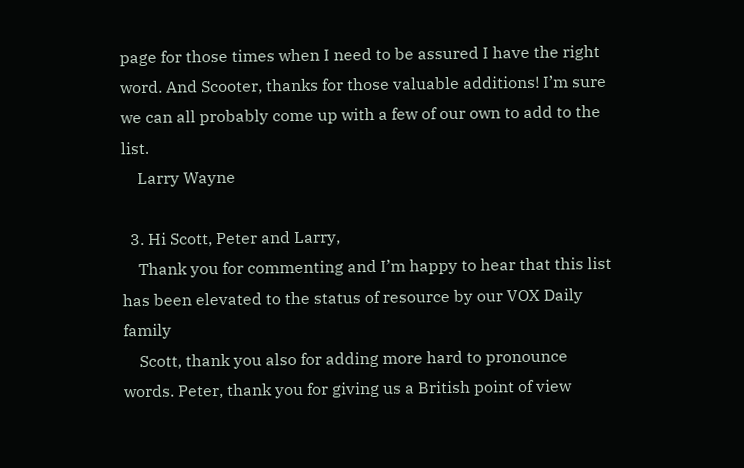page for those times when I need to be assured I have the right word. And Scooter, thanks for those valuable additions! I’m sure we can all probably come up with a few of our own to add to the list.
    Larry Wayne

  3. Hi Scott, Peter and Larry,
    Thank you for commenting and I’m happy to hear that this list has been elevated to the status of resource by our VOX Daily family
    Scott, thank you also for adding more hard to pronounce words. Peter, thank you for giving us a British point of view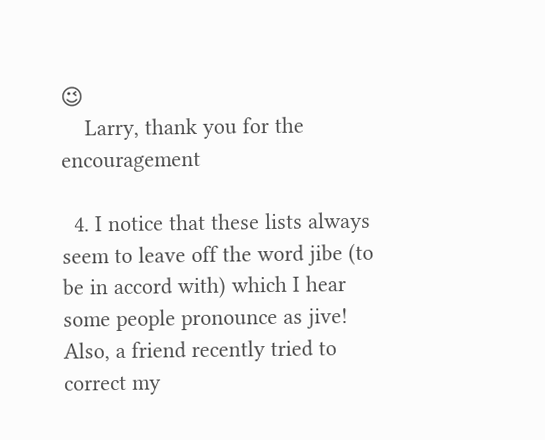😉
    Larry, thank you for the encouragement

  4. I notice that these lists always seem to leave off the word jibe (to be in accord with) which I hear some people pronounce as jive! Also, a friend recently tried to correct my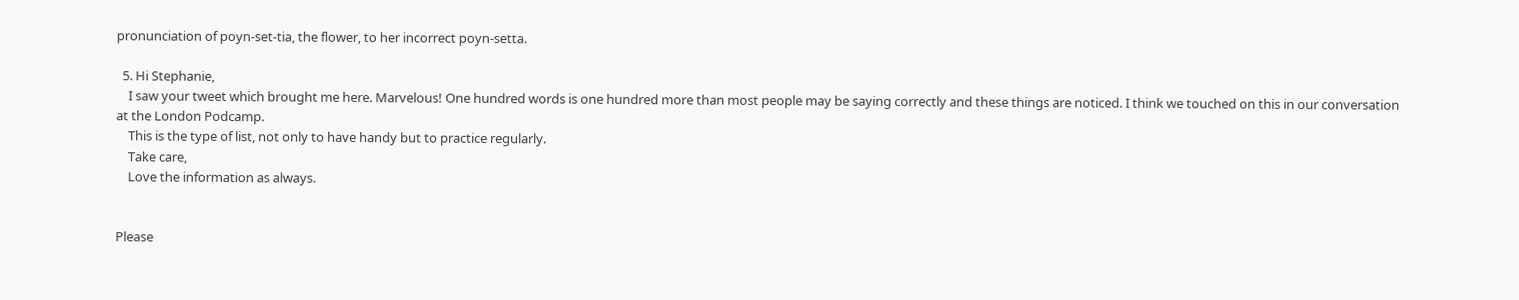pronunciation of poyn-set-tia, the flower, to her incorrect poyn-setta.

  5. Hi Stephanie,
    I saw your tweet which brought me here. Marvelous! One hundred words is one hundred more than most people may be saying correctly and these things are noticed. I think we touched on this in our conversation at the London Podcamp.
    This is the type of list, not only to have handy but to practice regularly.
    Take care,
    Love the information as always.


Please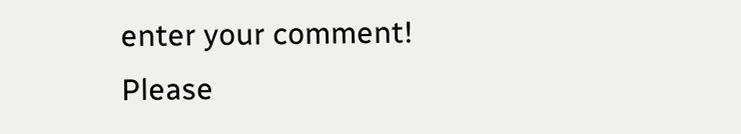enter your comment!
Please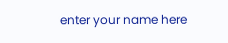enter your name here